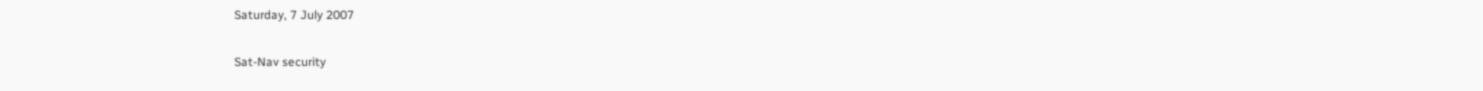Saturday, 7 July 2007

Sat-Nav security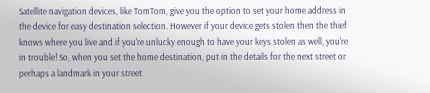Satellite navigation devices, like TomTom, give you the option to set your home address in the device for easy destination selection. However if your device gets stolen then the thief knows where you live and if you're unlucky enough to have your keys stolen as well, you're in trouble! So, when you set the home destination, put in the details for the next street or perhaps a landmark in your street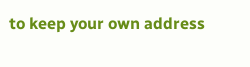to keep your own address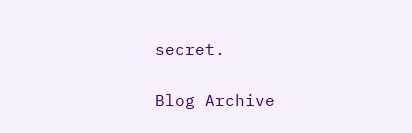secret.

Blog Archive